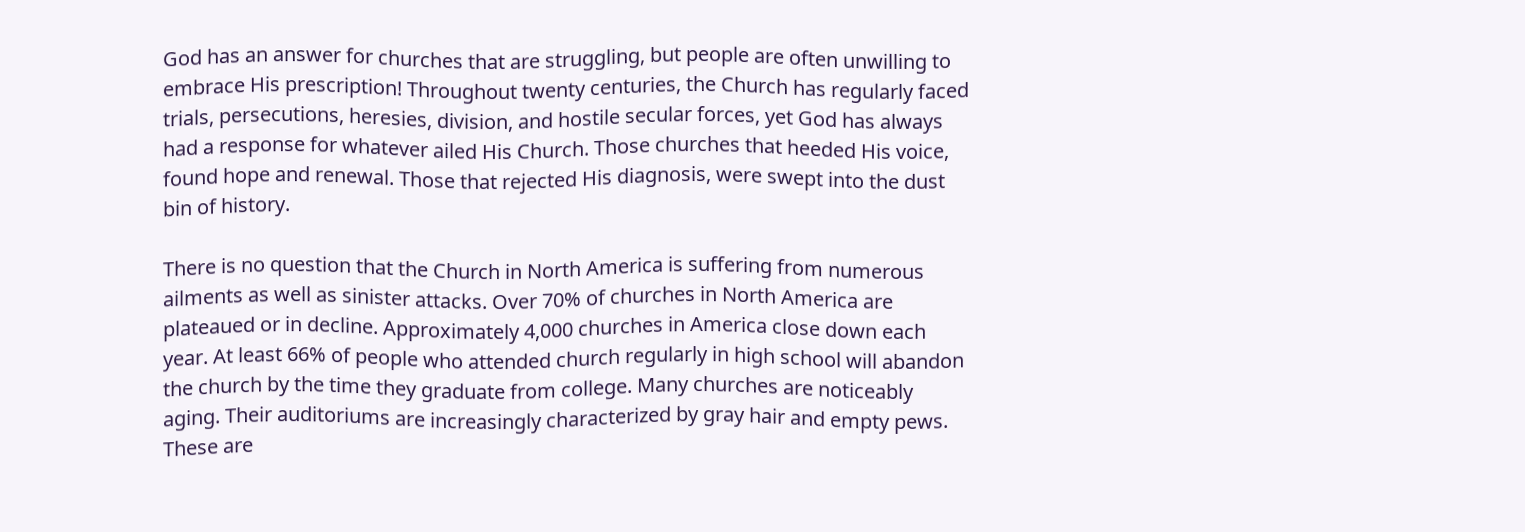God has an answer for churches that are struggling, but people are often unwilling to embrace His prescription! Throughout twenty centuries, the Church has regularly faced trials, persecutions, heresies, division, and hostile secular forces, yet God has always had a response for whatever ailed His Church. Those churches that heeded His voice, found hope and renewal. Those that rejected His diagnosis, were swept into the dust bin of history.

There is no question that the Church in North America is suffering from numerous ailments as well as sinister attacks. Over 70% of churches in North America are plateaued or in decline. Approximately 4,000 churches in America close down each year. At least 66% of people who attended church regularly in high school will abandon the church by the time they graduate from college. Many churches are noticeably aging. Their auditoriums are increasingly characterized by gray hair and empty pews. These are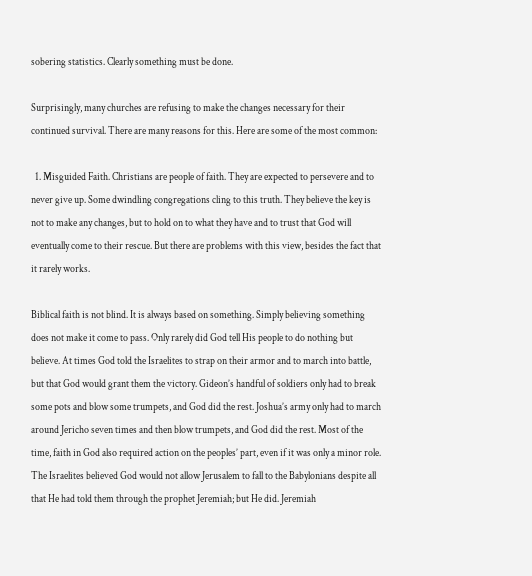sobering statistics. Clearly something must be done.

Surprisingly, many churches are refusing to make the changes necessary for their continued survival. There are many reasons for this. Here are some of the most common:

  1. Misguided Faith. Christians are people of faith. They are expected to persevere and to never give up. Some dwindling congregations cling to this truth. They believe the key is not to make any changes, but to hold on to what they have and to trust that God will eventually come to their rescue. But there are problems with this view, besides the fact that it rarely works.

Biblical faith is not blind. It is always based on something. Simply believing something does not make it come to pass. Only rarely did God tell His people to do nothing but believe. At times God told the Israelites to strap on their armor and to march into battle, but that God would grant them the victory. Gideon’s handful of soldiers only had to break some pots and blow some trumpets, and God did the rest. Joshua’s army only had to march around Jericho seven times and then blow trumpets, and God did the rest. Most of the time, faith in God also required action on the peoples’ part, even if it was only a minor role. The Israelites believed God would not allow Jerusalem to fall to the Babylonians despite all that He had told them through the prophet Jeremiah; but He did. Jeremiah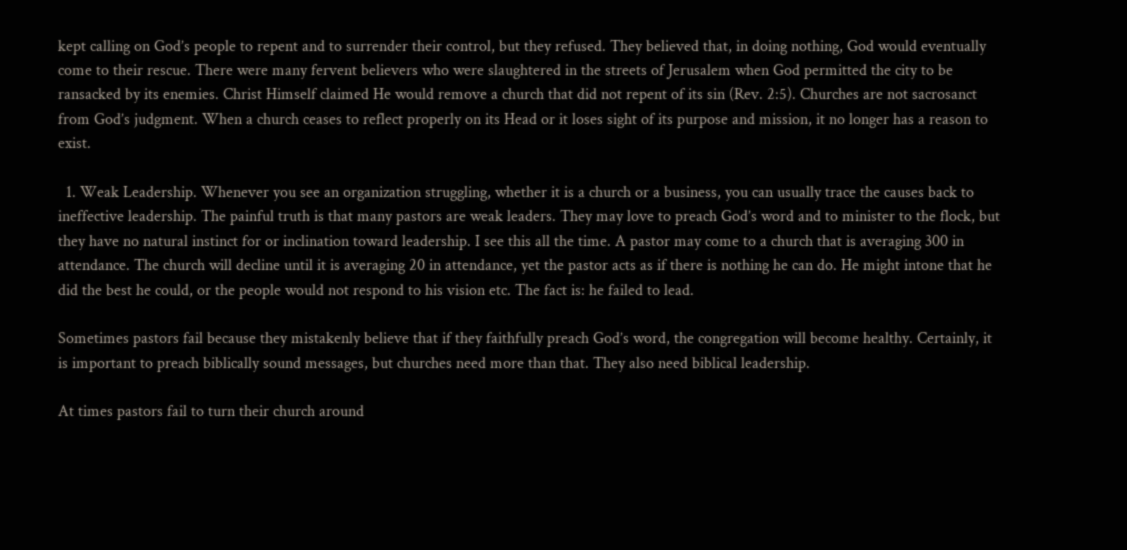kept calling on God’s people to repent and to surrender their control, but they refused. They believed that, in doing nothing, God would eventually come to their rescue. There were many fervent believers who were slaughtered in the streets of Jerusalem when God permitted the city to be ransacked by its enemies. Christ Himself claimed He would remove a church that did not repent of its sin (Rev. 2:5). Churches are not sacrosanct from God’s judgment. When a church ceases to reflect properly on its Head or it loses sight of its purpose and mission, it no longer has a reason to exist.

  1. Weak Leadership. Whenever you see an organization struggling, whether it is a church or a business, you can usually trace the causes back to ineffective leadership. The painful truth is that many pastors are weak leaders. They may love to preach God’s word and to minister to the flock, but they have no natural instinct for or inclination toward leadership. I see this all the time. A pastor may come to a church that is averaging 300 in attendance. The church will decline until it is averaging 20 in attendance, yet the pastor acts as if there is nothing he can do. He might intone that he did the best he could, or the people would not respond to his vision etc. The fact is: he failed to lead.

Sometimes pastors fail because they mistakenly believe that if they faithfully preach God’s word, the congregation will become healthy. Certainly, it is important to preach biblically sound messages, but churches need more than that. They also need biblical leadership.

At times pastors fail to turn their church around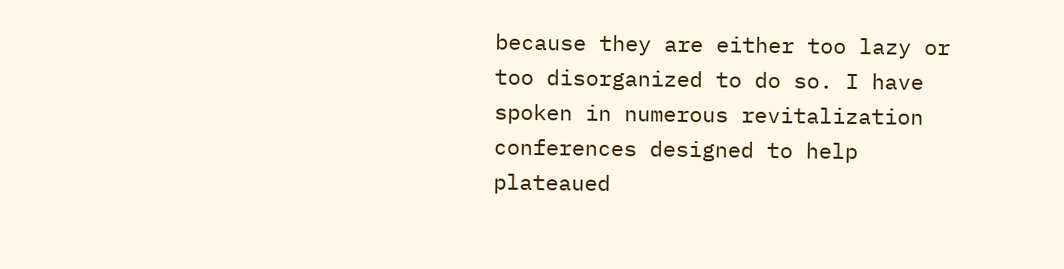because they are either too lazy or too disorganized to do so. I have spoken in numerous revitalization conferences designed to help plateaued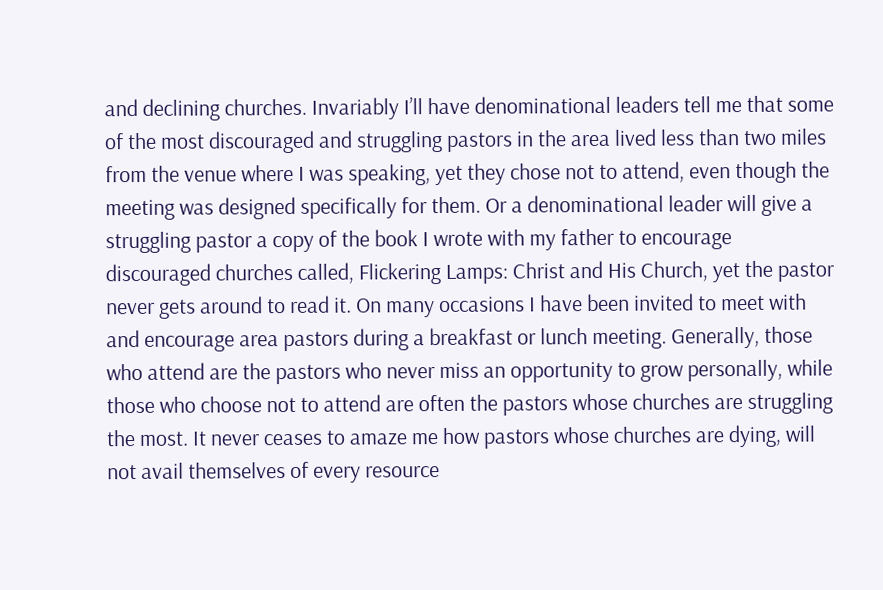and declining churches. Invariably I’ll have denominational leaders tell me that some of the most discouraged and struggling pastors in the area lived less than two miles from the venue where I was speaking, yet they chose not to attend, even though the meeting was designed specifically for them. Or a denominational leader will give a struggling pastor a copy of the book I wrote with my father to encourage discouraged churches called, Flickering Lamps: Christ and His Church, yet the pastor never gets around to read it. On many occasions I have been invited to meet with and encourage area pastors during a breakfast or lunch meeting. Generally, those who attend are the pastors who never miss an opportunity to grow personally, while those who choose not to attend are often the pastors whose churches are struggling the most. It never ceases to amaze me how pastors whose churches are dying, will not avail themselves of every resource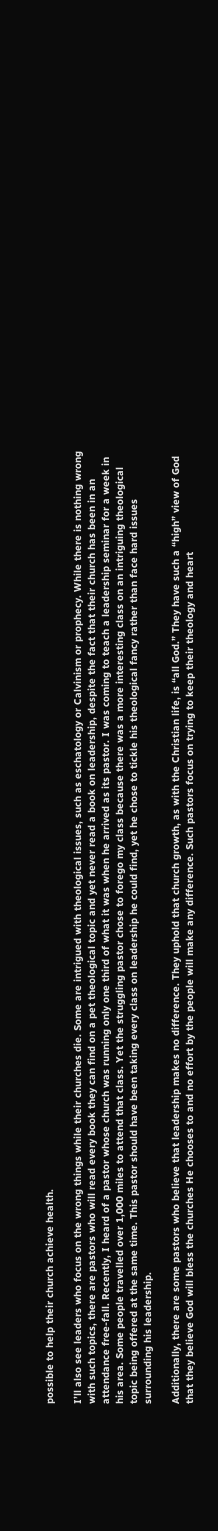possible to help their church achieve health.

I’ll also see leaders who focus on the wrong things while their churches die. Some are intrigued with theological issues, such as eschatology or Calvinism or prophecy. While there is nothing wrong with such topics, there are pastors who will read every book they can find on a pet theological topic and yet never read a book on leadership, despite the fact that their church has been in an attendance free-fall. Recently, I heard of a pastor whose church was running only one third of what it was when he arrived as its pastor. I was coming to teach a leadership seminar for a week in his area. Some people travelled over 1,000 miles to attend that class. Yet the struggling pastor chose to forego my class because there was a more interesting class on an intriguing theological topic being offered at the same time. This pastor should have been taking every class on leadership he could find, yet he chose to tickle his theological fancy rather than face hard issues surrounding his leadership.

Additionally, there are some pastors who believe that leadership makes no difference. They uphold that church growth, as with the Christian life, is “all God.” They have such a “high” view of God that they believe God will bless the churches He chooses to and no effort by the people will make any difference. Such pastors focus on trying to keep their theology and heart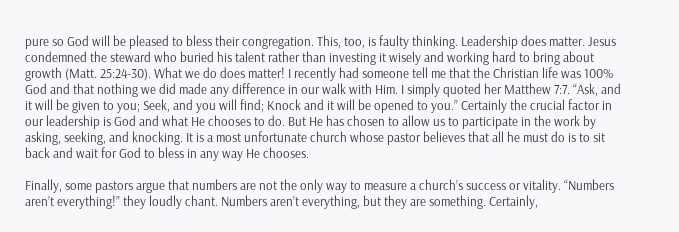pure so God will be pleased to bless their congregation. This, too, is faulty thinking. Leadership does matter. Jesus condemned the steward who buried his talent rather than investing it wisely and working hard to bring about growth (Matt. 25:24-30). What we do does matter! I recently had someone tell me that the Christian life was 100% God and that nothing we did made any difference in our walk with Him. I simply quoted her Matthew 7:7. “Ask, and it will be given to you; Seek, and you will find; Knock and it will be opened to you.” Certainly the crucial factor in our leadership is God and what He chooses to do. But He has chosen to allow us to participate in the work by asking, seeking, and knocking. It is a most unfortunate church whose pastor believes that all he must do is to sit back and wait for God to bless in any way He chooses.

Finally, some pastors argue that numbers are not the only way to measure a church’s success or vitality. “Numbers aren’t everything!” they loudly chant. Numbers aren’t everything, but they are something. Certainly,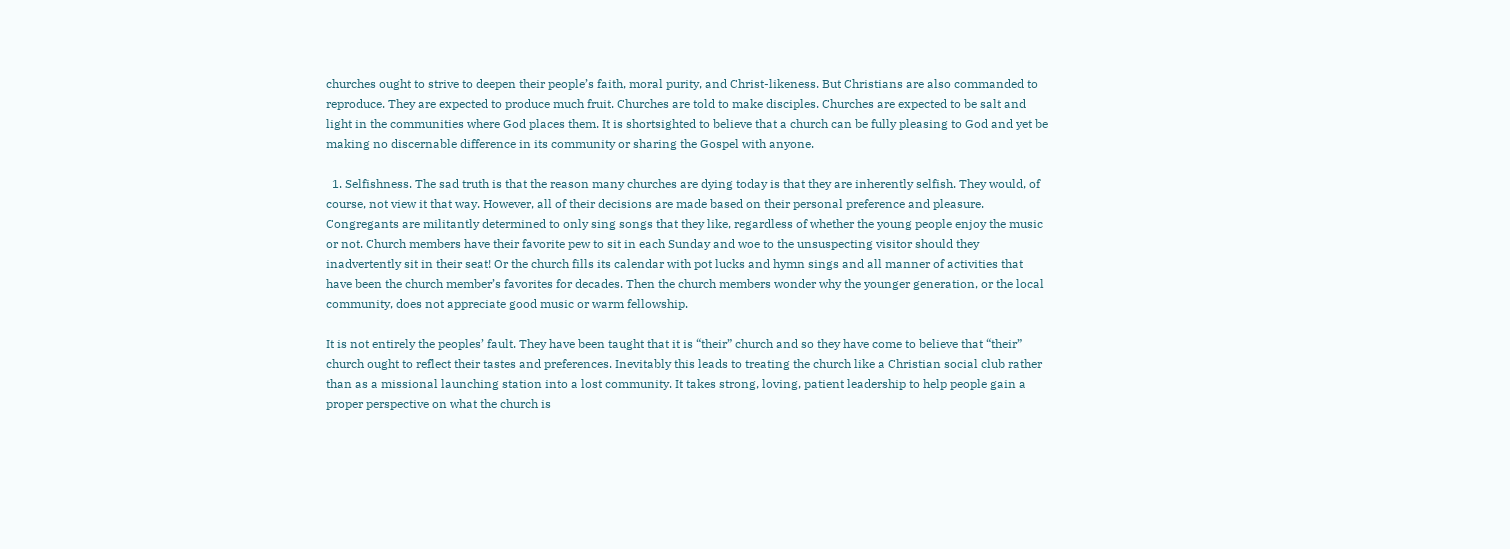churches ought to strive to deepen their people’s faith, moral purity, and Christ-likeness. But Christians are also commanded to reproduce. They are expected to produce much fruit. Churches are told to make disciples. Churches are expected to be salt and light in the communities where God places them. It is shortsighted to believe that a church can be fully pleasing to God and yet be making no discernable difference in its community or sharing the Gospel with anyone.

  1. Selfishness. The sad truth is that the reason many churches are dying today is that they are inherently selfish. They would, of course, not view it that way. However, all of their decisions are made based on their personal preference and pleasure. Congregants are militantly determined to only sing songs that they like, regardless of whether the young people enjoy the music or not. Church members have their favorite pew to sit in each Sunday and woe to the unsuspecting visitor should they inadvertently sit in their seat! Or the church fills its calendar with pot lucks and hymn sings and all manner of activities that have been the church member’s favorites for decades. Then the church members wonder why the younger generation, or the local community, does not appreciate good music or warm fellowship.

It is not entirely the peoples’ fault. They have been taught that it is “their” church and so they have come to believe that “their” church ought to reflect their tastes and preferences. Inevitably this leads to treating the church like a Christian social club rather than as a missional launching station into a lost community. It takes strong, loving, patient leadership to help people gain a proper perspective on what the church is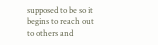supposed to be so it begins to reach out to others and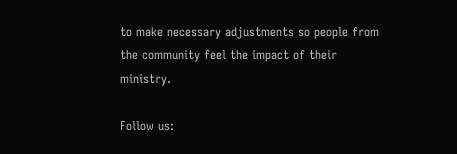to make necessary adjustments so people from the community feel the impact of their ministry.

Follow us: